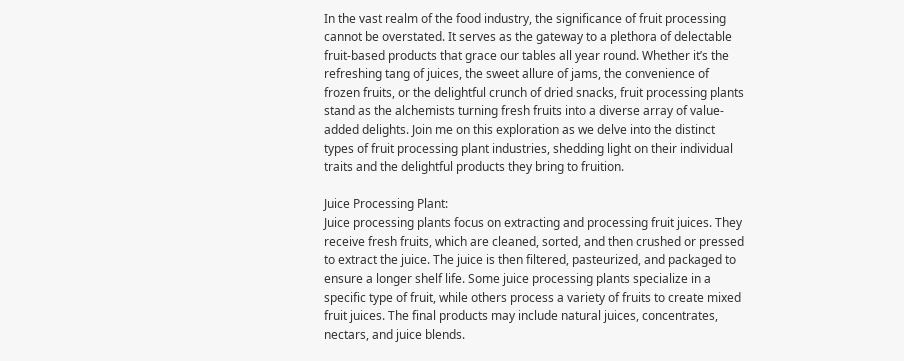In the vast realm of the food industry, the significance of fruit processing cannot be overstated. It serves as the gateway to a plethora of delectable fruit-based products that grace our tables all year round. Whether it’s the refreshing tang of juices, the sweet allure of jams, the convenience of frozen fruits, or the delightful crunch of dried snacks, fruit processing plants stand as the alchemists turning fresh fruits into a diverse array of value-added delights. Join me on this exploration as we delve into the distinct types of fruit processing plant industries, shedding light on their individual traits and the delightful products they bring to fruition.

Juice Processing Plant:
Juice processing plants focus on extracting and processing fruit juices. They receive fresh fruits, which are cleaned, sorted, and then crushed or pressed to extract the juice. The juice is then filtered, pasteurized, and packaged to ensure a longer shelf life. Some juice processing plants specialize in a specific type of fruit, while others process a variety of fruits to create mixed fruit juices. The final products may include natural juices, concentrates, nectars, and juice blends.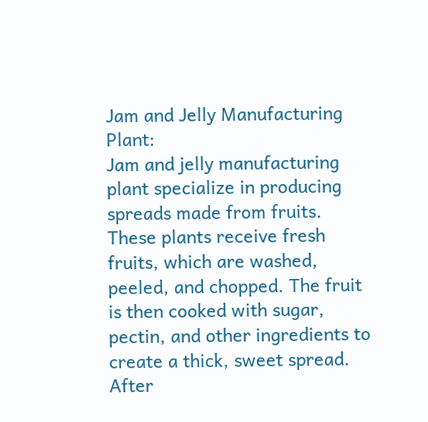Jam and Jelly Manufacturing Plant:
Jam and jelly manufacturing plant specialize in producing spreads made from fruits. These plants receive fresh fruits, which are washed, peeled, and chopped. The fruit is then cooked with sugar, pectin, and other ingredients to create a thick, sweet spread. After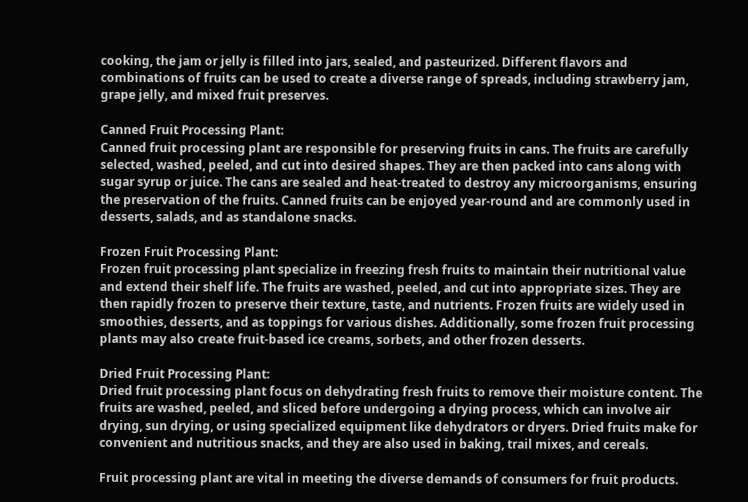cooking, the jam or jelly is filled into jars, sealed, and pasteurized. Different flavors and combinations of fruits can be used to create a diverse range of spreads, including strawberry jam, grape jelly, and mixed fruit preserves.

Canned Fruit Processing Plant:
Canned fruit processing plant are responsible for preserving fruits in cans. The fruits are carefully selected, washed, peeled, and cut into desired shapes. They are then packed into cans along with sugar syrup or juice. The cans are sealed and heat-treated to destroy any microorganisms, ensuring the preservation of the fruits. Canned fruits can be enjoyed year-round and are commonly used in desserts, salads, and as standalone snacks.

Frozen Fruit Processing Plant:
Frozen fruit processing plant specialize in freezing fresh fruits to maintain their nutritional value and extend their shelf life. The fruits are washed, peeled, and cut into appropriate sizes. They are then rapidly frozen to preserve their texture, taste, and nutrients. Frozen fruits are widely used in smoothies, desserts, and as toppings for various dishes. Additionally, some frozen fruit processing plants may also create fruit-based ice creams, sorbets, and other frozen desserts.

Dried Fruit Processing Plant:
Dried fruit processing plant focus on dehydrating fresh fruits to remove their moisture content. The fruits are washed, peeled, and sliced before undergoing a drying process, which can involve air drying, sun drying, or using specialized equipment like dehydrators or dryers. Dried fruits make for convenient and nutritious snacks, and they are also used in baking, trail mixes, and cereals.

Fruit processing plant are vital in meeting the diverse demands of consumers for fruit products.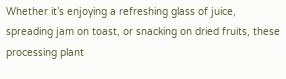Whether it’s enjoying a refreshing glass of juice, spreading jam on toast, or snacking on dried fruits, these processing plant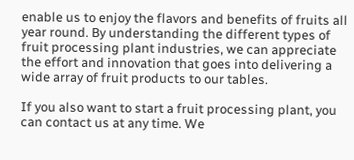enable us to enjoy the flavors and benefits of fruits all year round. By understanding the different types of fruit processing plant industries, we can appreciate the effort and innovation that goes into delivering a wide array of fruit products to our tables.

If you also want to start a fruit processing plant, you can contact us at any time. We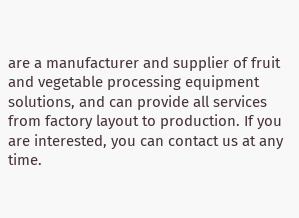are a manufacturer and supplier of fruit and vegetable processing equipment solutions, and can provide all services from factory layout to production. If you are interested, you can contact us at any time.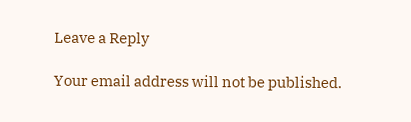Leave a Reply

Your email address will not be published.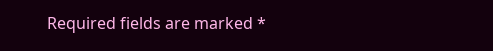Required fields are marked *